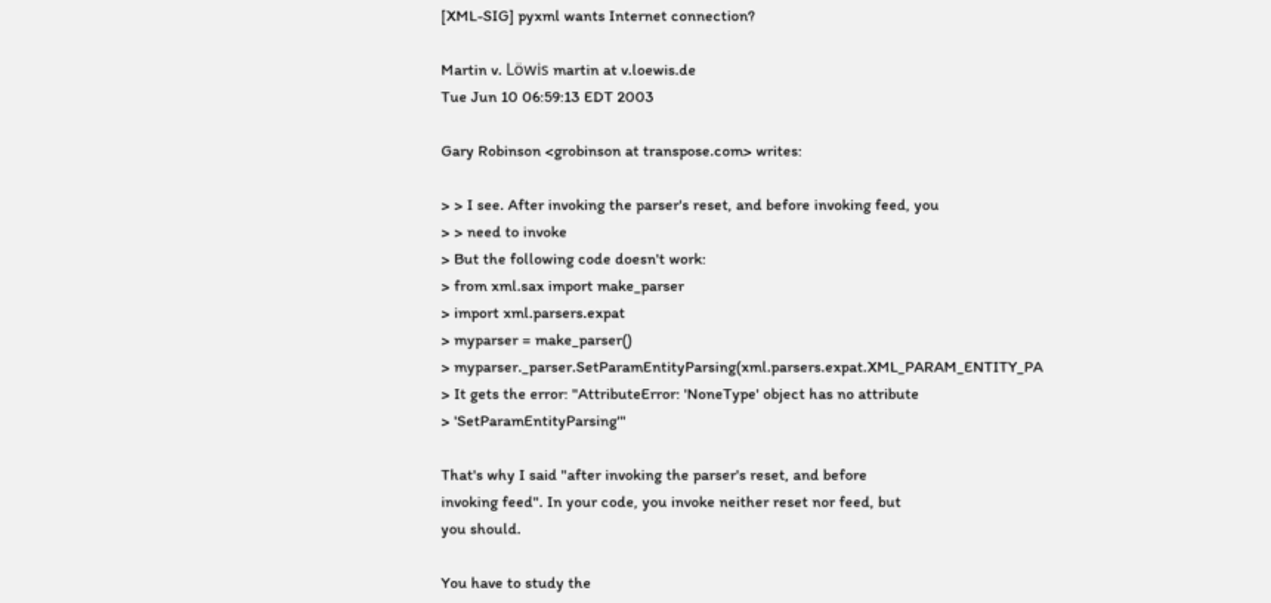[XML-SIG] pyxml wants Internet connection?

Martin v. Löwis martin at v.loewis.de
Tue Jun 10 06:59:13 EDT 2003

Gary Robinson <grobinson at transpose.com> writes:

> > I see. After invoking the parser's reset, and before invoking feed, you
> > need to invoke
> But the following code doesn't work:
> from xml.sax import make_parser
> import xml.parsers.expat
> myparser = make_parser()
> myparser._parser.SetParamEntityParsing(xml.parsers.expat.XML_PARAM_ENTITY_PA
> It gets the error: "AttributeError: 'NoneType' object has no attribute
> 'SetParamEntityParsing'"

That's why I said "after invoking the parser's reset, and before
invoking feed". In your code, you invoke neither reset nor feed, but
you should.

You have to study the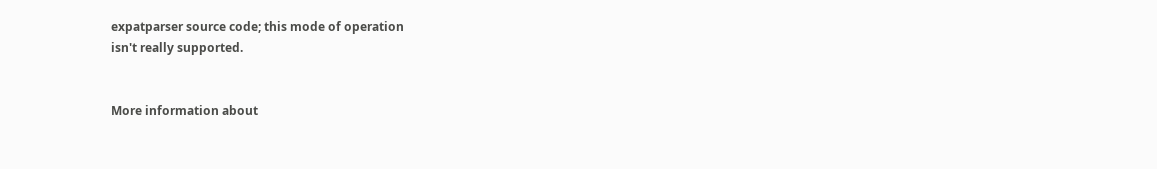expatparser source code; this mode of operation
isn't really supported.


More information about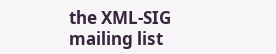the XML-SIG mailing list